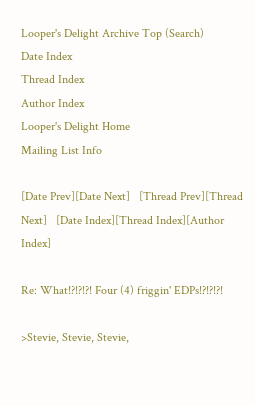Looper's Delight Archive Top (Search)
Date Index
Thread Index
Author Index
Looper's Delight Home
Mailing List Info

[Date Prev][Date Next]   [Thread Prev][Thread Next]   [Date Index][Thread Index][Author Index]

Re: What!?!?!?! Four (4) friggin' EDPs!?!?!?!

>Stevie, Stevie, Stevie,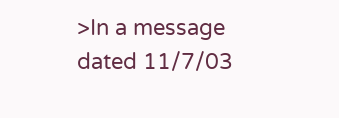>In a message dated 11/7/03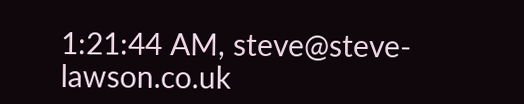1:21:44 AM, steve@steve-lawson.co.uk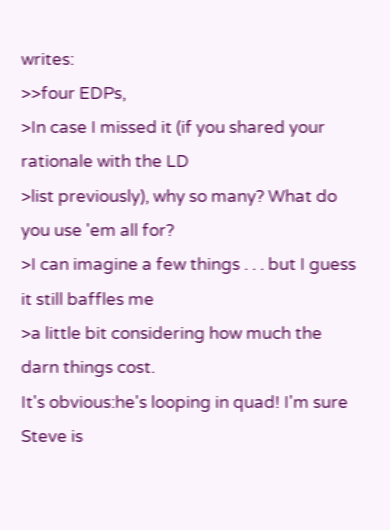writes:
>>four EDPs,
>In case I missed it (if you shared your rationale with the LD
>list previously), why so many? What do you use 'em all for?
>I can imagine a few things . . . but I guess it still baffles me
>a little bit considering how much the darn things cost.
It's obvious:he's looping in quad! I'm sure Steve is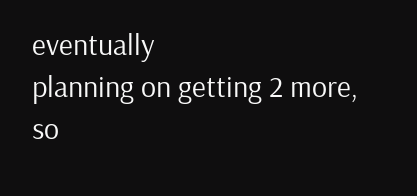eventually
planning on getting 2 more, so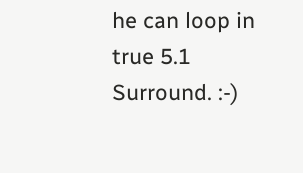he can loop in true 5.1 Surround. :-)